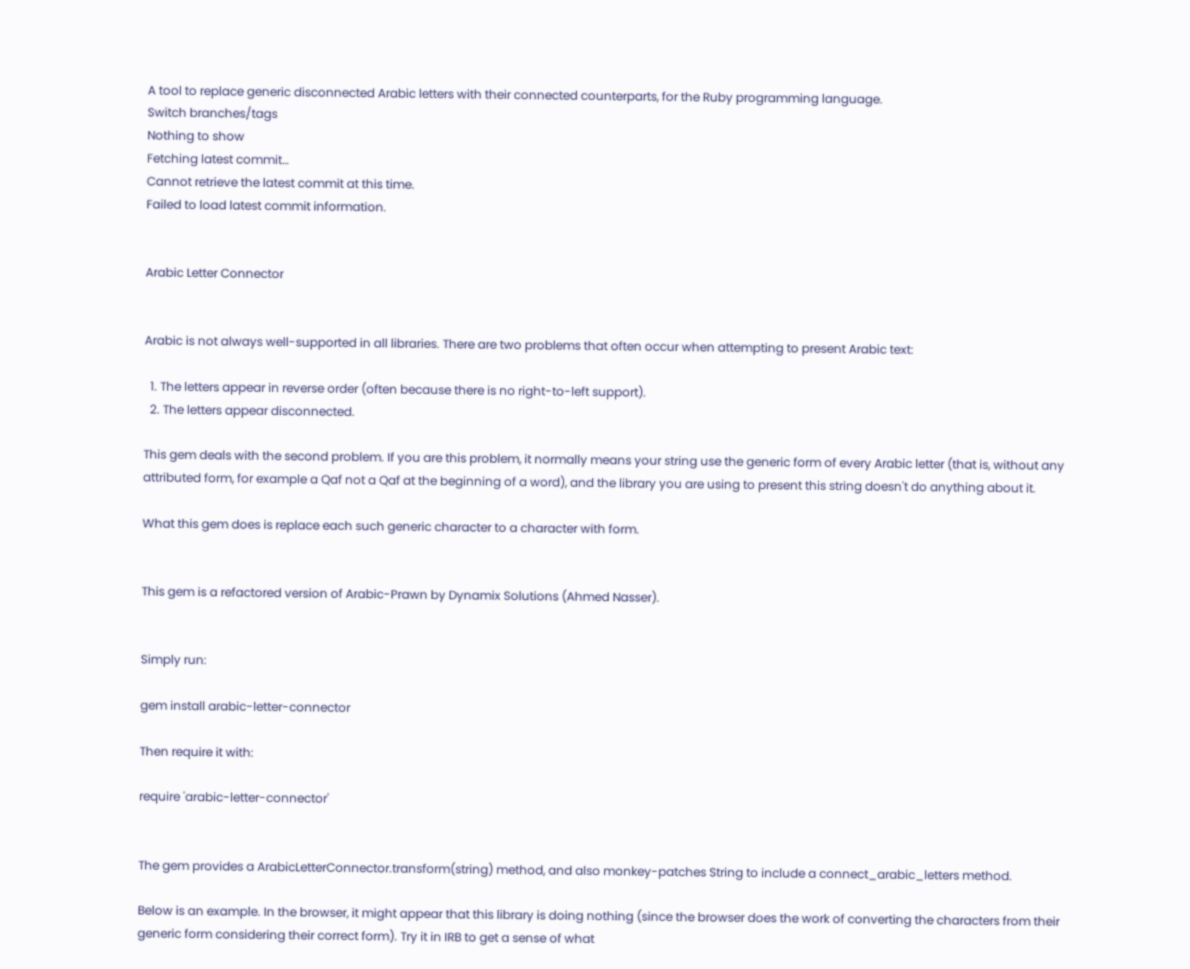A tool to replace generic disconnected Arabic letters with their connected counterparts, for the Ruby programming language.
Switch branches/tags
Nothing to show
Fetching latest commit…
Cannot retrieve the latest commit at this time.
Failed to load latest commit information.


Arabic Letter Connector


Arabic is not always well-supported in all libraries. There are two problems that often occur when attempting to present Arabic text:

  1. The letters appear in reverse order (often because there is no right-to-left support).
  2. The letters appear disconnected.

This gem deals with the second problem. If you are this problem, it normally means your string use the generic form of every Arabic letter (that is, without any attributed form, for example a Qaf not a Qaf at the beginning of a word), and the library you are using to present this string doesn't do anything about it.

What this gem does is replace each such generic character to a character with form.


This gem is a refactored version of Arabic-Prawn by Dynamix Solutions (Ahmed Nasser).


Simply run:

gem install arabic-letter-connector

Then require it with:

require 'arabic-letter-connector'


The gem provides a ArabicLetterConnector.transform(string) method, and also monkey-patches String to include a connect_arabic_letters method.

Below is an example. In the browser, it might appear that this library is doing nothing (since the browser does the work of converting the characters from their generic form considering their correct form). Try it in IRB to get a sense of what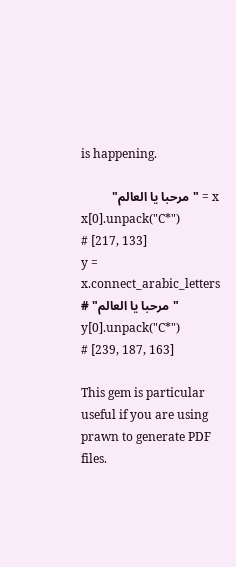is happening.

x = "مرحبا يا العالم"
x[0].unpack("C*")            # [217, 133]
y = x.connect_arabic_letters # "مرحبا يا العالم"
y[0].unpack("C*")            # [239, 187, 163]

This gem is particular useful if you are using prawn to generate PDF files.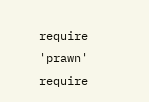require 'prawn'
require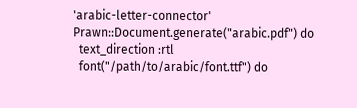'arabic-letter-connector'
Prawn::Document.generate("arabic.pdf") do
  text_direction :rtl
  font("/path/to/arabic/font.ttf") do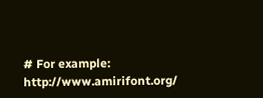# For example: http://www.amirifont.org/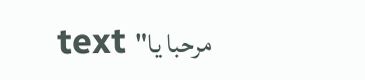text "مرحبا يا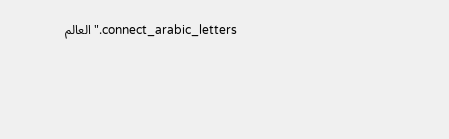العالم".connect_arabic_letters